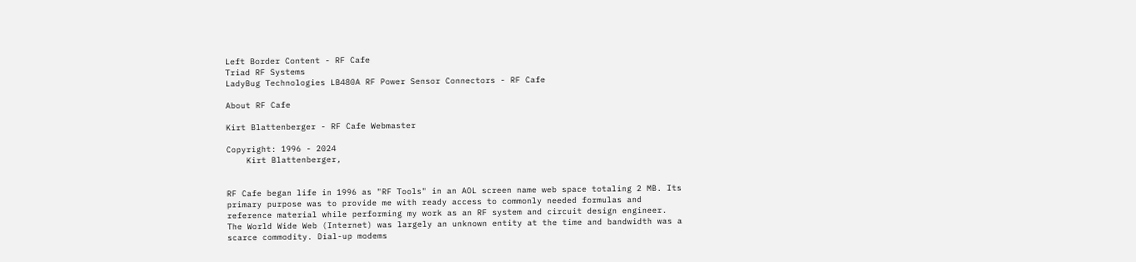Left Border Content - RF Cafe
Triad RF Systems
LadyBug Technologies LB480A RF Power Sensor Connectors - RF Cafe

About RF Cafe

Kirt Blattenberger - RF Cafe Webmaster

Copyright: 1996 - 2024
    Kirt Blattenberger,


RF Cafe began life in 1996 as "RF Tools" in an AOL screen name web space totaling 2 MB. Its primary purpose was to provide me with ready access to commonly needed formulas and reference material while performing my work as an RF system and circuit design engineer. The World Wide Web (Internet) was largely an unknown entity at the time and bandwidth was a scarce commodity. Dial-up modems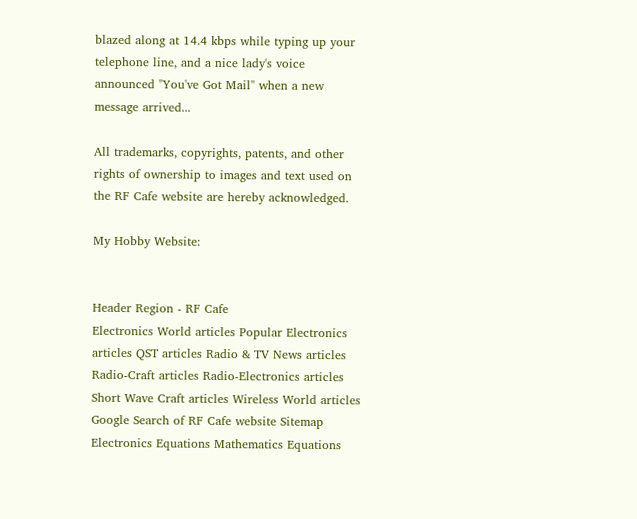blazed along at 14.4 kbps while typing up your telephone line, and a nice lady's voice announced "You've Got Mail" when a new message arrived...

All trademarks, copyrights, patents, and other rights of ownership to images and text used on the RF Cafe website are hereby acknowledged.

My Hobby Website:


Header Region - RF Cafe
Electronics World articles Popular Electronics articles QST articles Radio & TV News articles Radio-Craft articles Radio-Electronics articles Short Wave Craft articles Wireless World articles Google Search of RF Cafe website Sitemap Electronics Equations Mathematics Equations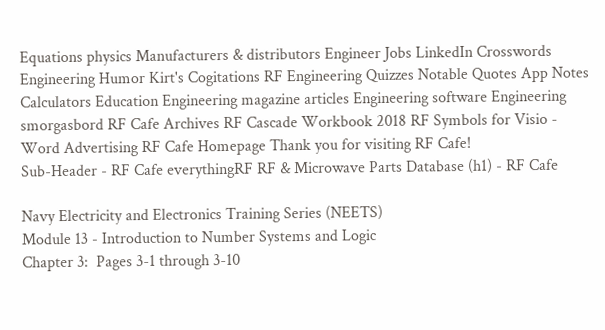Equations physics Manufacturers & distributors Engineer Jobs LinkedIn Crosswords Engineering Humor Kirt's Cogitations RF Engineering Quizzes Notable Quotes App Notes Calculators Education Engineering magazine articles Engineering software Engineering smorgasbord RF Cafe Archives RF Cascade Workbook 2018 RF Symbols for Visio - Word Advertising RF Cafe Homepage Thank you for visiting RF Cafe!
Sub-Header - RF Cafe everythingRF RF & Microwave Parts Database (h1) - RF Cafe

Navy Electricity and Electronics Training Series (NEETS)
Module 13 - Introduction to Number Systems and Logic
Chapter 3:  Pages 3-1 through 3-10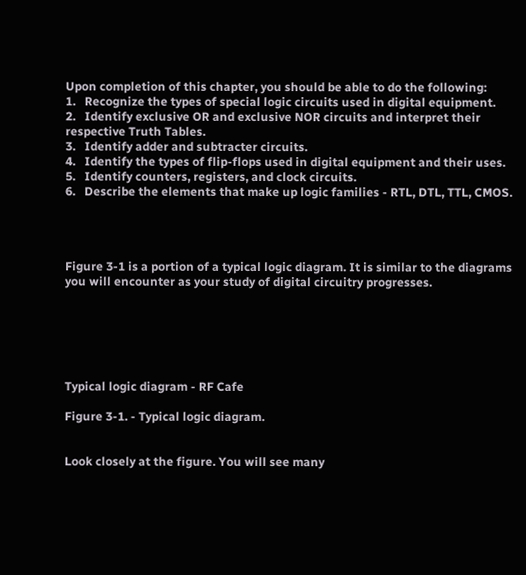Upon completion of this chapter, you should be able to do the following:
1.   Recognize the types of special logic circuits used in digital equipment.
2.   Identify exclusive OR and exclusive NOR circuits and interpret their respective Truth Tables.
3.   Identify adder and subtracter circuits.
4.   Identify the types of flip-flops used in digital equipment and their uses.
5.   Identify counters, registers, and clock circuits.
6.   Describe the elements that make up logic families - RTL, DTL, TTL, CMOS.




Figure 3-1 is a portion of a typical logic diagram. It is similar to the diagrams you will encounter as your study of digital circuitry progresses.






Typical logic diagram - RF Cafe

Figure 3-1. - Typical logic diagram.


Look closely at the figure. You will see many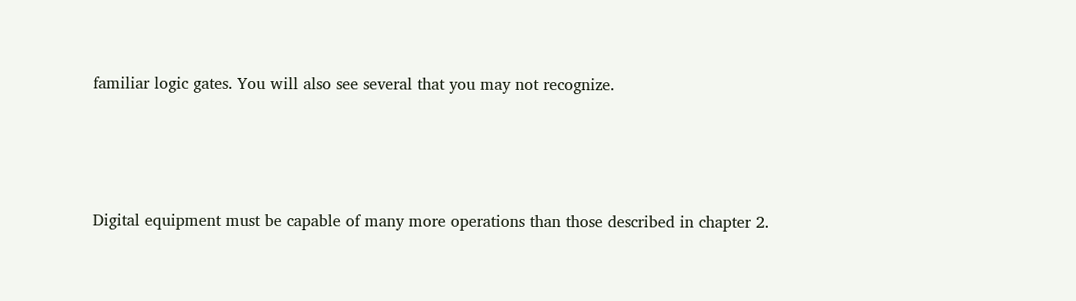familiar logic gates. You will also see several that you may not recognize.




Digital equipment must be capable of many more operations than those described in chapter 2.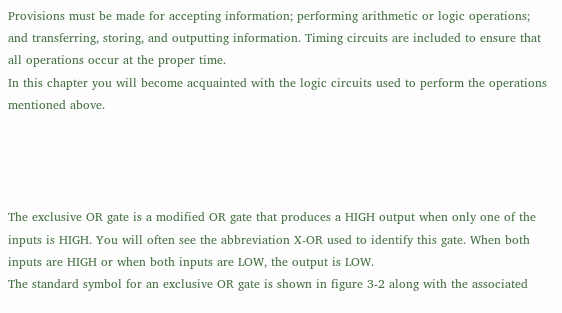Provisions must be made for accepting information; performing arithmetic or logic operations; and transferring, storing, and outputting information. Timing circuits are included to ensure that all operations occur at the proper time.
In this chapter you will become acquainted with the logic circuits used to perform the operations mentioned above.




The exclusive OR gate is a modified OR gate that produces a HIGH output when only one of the inputs is HIGH. You will often see the abbreviation X-OR used to identify this gate. When both inputs are HIGH or when both inputs are LOW, the output is LOW.
The standard symbol for an exclusive OR gate is shown in figure 3-2 along with the associated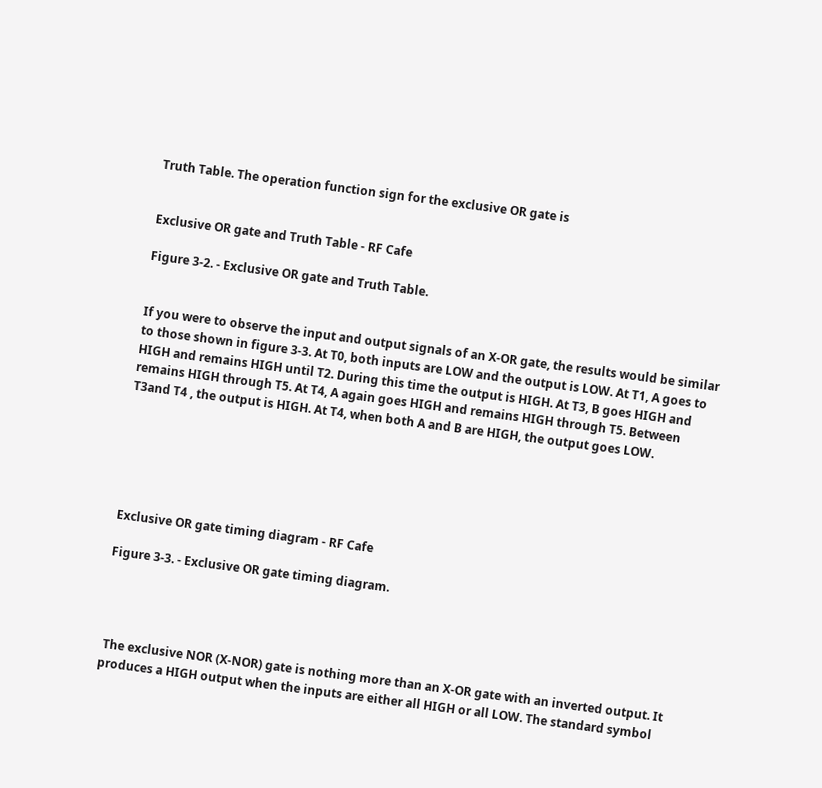Truth Table. The operation function sign for the exclusive OR gate is


Exclusive OR gate and Truth Table - RF Cafe

Figure 3-2. - Exclusive OR gate and Truth Table.


If you were to observe the input and output signals of an X-OR gate, the results would be similar to those shown in figure 3-3. At T0, both inputs are LOW and the output is LOW. At T1, A goes to HIGH and remains HIGH until T2. During this time the output is HIGH. At T3, B goes HIGH and remains HIGH through T5. At T4, A again goes HIGH and remains HIGH through T5. Between T3and T4 , the output is HIGH. At T4, when both A and B are HIGH, the output goes LOW.






Exclusive OR gate timing diagram - RF Cafe

Figure 3-3. - Exclusive OR gate timing diagram.




 The exclusive NOR (X-NOR) gate is nothing more than an X-OR gate with an inverted output. It produces a HIGH output when the inputs are either all HIGH or all LOW. The standard symbol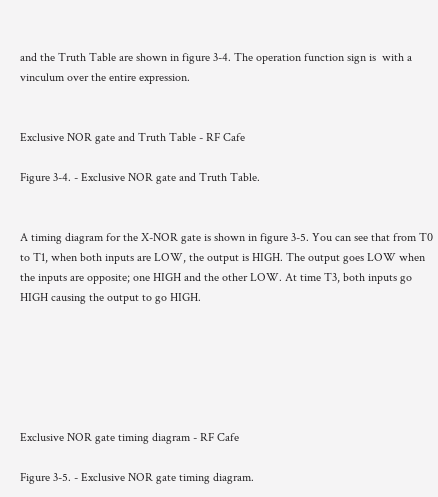and the Truth Table are shown in figure 3-4. The operation function sign is  with a vinculum over the entire expression.


Exclusive NOR gate and Truth Table - RF Cafe

Figure 3-4. - Exclusive NOR gate and Truth Table.


A timing diagram for the X-NOR gate is shown in figure 3-5. You can see that from T0 to T1, when both inputs are LOW, the output is HIGH. The output goes LOW when the inputs are opposite; one HIGH and the other LOW. At time T3, both inputs go HIGH causing the output to go HIGH.






Exclusive NOR gate timing diagram - RF Cafe

Figure 3-5. - Exclusive NOR gate timing diagram.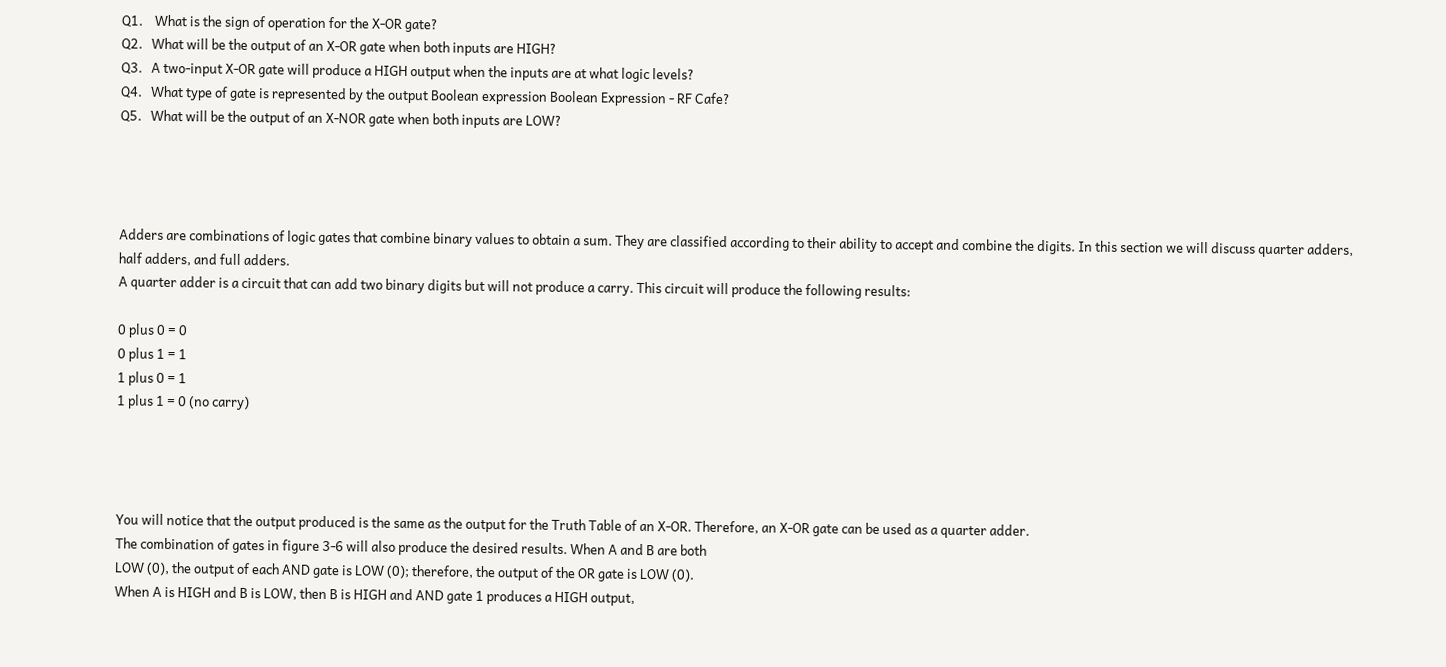Q1.    What is the sign of operation for the X-OR gate?
Q2.   What will be the output of an X-OR gate when both inputs are HIGH?
Q3.   A two-input X-OR gate will produce a HIGH output when the inputs are at what logic levels?
Q4.   What type of gate is represented by the output Boolean expression Boolean Expression - RF Cafe?
Q5.   What will be the output of an X-NOR gate when both inputs are LOW?




Adders are combinations of logic gates that combine binary values to obtain a sum. They are classified according to their ability to accept and combine the digits. In this section we will discuss quarter adders, half adders, and full adders.
A quarter adder is a circuit that can add two binary digits but will not produce a carry. This circuit will produce the following results:

0 plus 0 = 0
0 plus 1 = 1
1 plus 0 = 1
1 plus 1 = 0 (no carry)




You will notice that the output produced is the same as the output for the Truth Table of an X-OR. Therefore, an X-OR gate can be used as a quarter adder.
The combination of gates in figure 3-6 will also produce the desired results. When A and B are both
LOW (0), the output of each AND gate is LOW (0); therefore, the output of the OR gate is LOW (0).
When A is HIGH and B is LOW, then B is HIGH and AND gate 1 produces a HIGH output,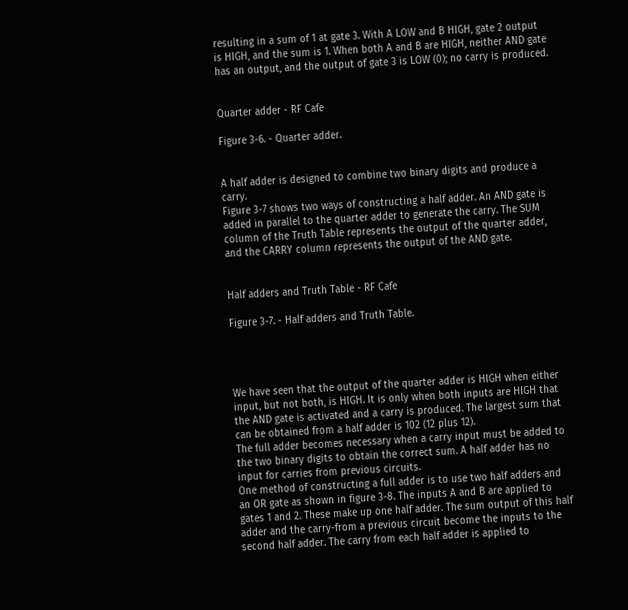resulting in a sum of 1 at gate 3. With A LOW and B HIGH, gate 2 output is HIGH, and the sum is 1. When both A and B are HIGH, neither AND gate has an output, and the output of gate 3 is LOW (0); no carry is produced.


Quarter adder - RF Cafe

Figure 3-6. - Quarter adder.


A half adder is designed to combine two binary digits and produce a carry.
Figure 3-7 shows two ways of constructing a half adder. An AND gate is added in parallel to the quarter adder to generate the carry. The SUM column of the Truth Table represents the output of the quarter adder, and the CARRY column represents the output of the AND gate.


Half adders and Truth Table - RF Cafe

Figure 3-7. - Half adders and Truth Table.




We have seen that the output of the quarter adder is HIGH when either input, but not both, is HIGH. It is only when both inputs are HIGH that the AND gate is activated and a carry is produced. The largest sum that can be obtained from a half adder is 102 (12 plus 12).
The full adder becomes necessary when a carry input must be added to the two binary digits to obtain the correct sum. A half adder has no input for carries from previous circuits.
One method of constructing a full adder is to use two half adders and an OR gate as shown in figure 3-8. The inputs A and B are applied to gates 1 and 2. These make up one half adder. The sum output of this half adder and the carry-from a previous circuit become the inputs to the second half adder. The carry from each half adder is applied to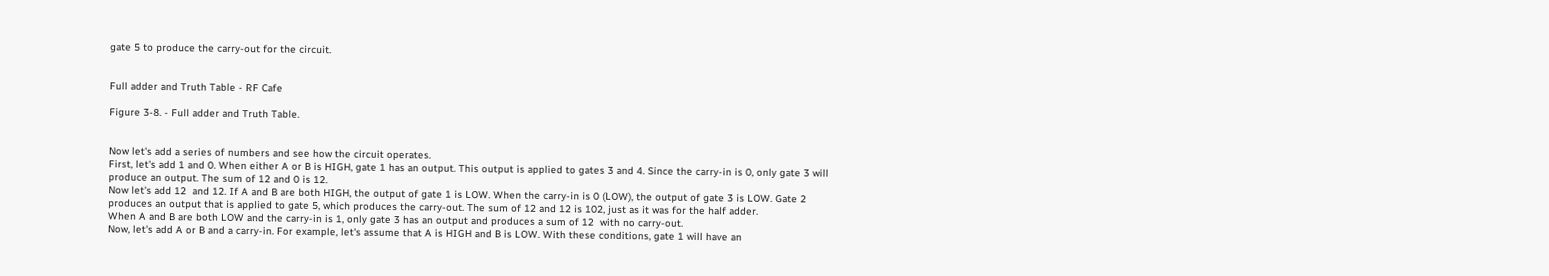gate 5 to produce the carry-out for the circuit.


Full adder and Truth Table - RF Cafe

Figure 3-8. - Full adder and Truth Table.


Now let's add a series of numbers and see how the circuit operates.
First, let's add 1 and 0. When either A or B is HIGH, gate 1 has an output. This output is applied to gates 3 and 4. Since the carry-in is 0, only gate 3 will produce an output. The sum of 12 and 0 is 12.
Now let's add 12  and 12. If A and B are both HIGH, the output of gate 1 is LOW. When the carry-in is 0 (LOW), the output of gate 3 is LOW. Gate 2 produces an output that is applied to gate 5, which produces the carry-out. The sum of 12 and 12 is 102, just as it was for the half adder.
When A and B are both LOW and the carry-in is 1, only gate 3 has an output and produces a sum of 12  with no carry-out.
Now, let's add A or B and a carry-in. For example, let's assume that A is HIGH and B is LOW. With these conditions, gate 1 will have an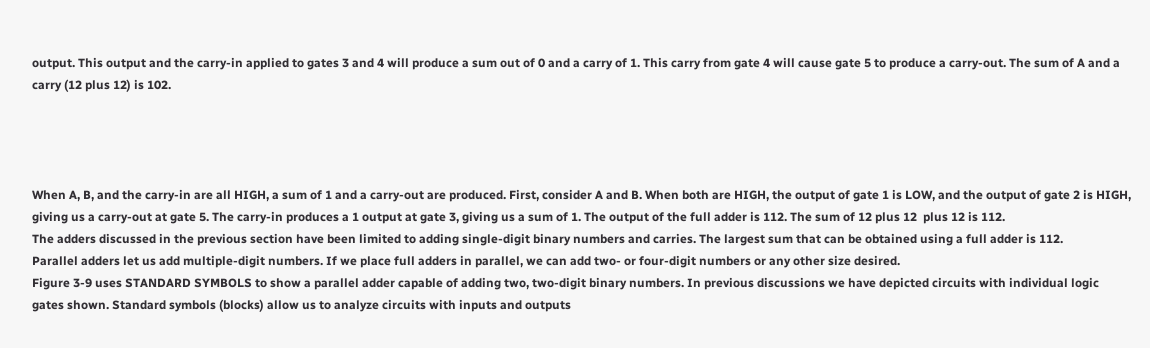output. This output and the carry-in applied to gates 3 and 4 will produce a sum out of 0 and a carry of 1. This carry from gate 4 will cause gate 5 to produce a carry-out. The sum of A and a carry (12 plus 12) is 102.




When A, B, and the carry-in are all HIGH, a sum of 1 and a carry-out are produced. First, consider A and B. When both are HIGH, the output of gate 1 is LOW, and the output of gate 2 is HIGH, giving us a carry-out at gate 5. The carry-in produces a 1 output at gate 3, giving us a sum of 1. The output of the full adder is 112. The sum of 12 plus 12  plus 12 is 112.
The adders discussed in the previous section have been limited to adding single-digit binary numbers and carries. The largest sum that can be obtained using a full adder is 112.
Parallel adders let us add multiple-digit numbers. If we place full adders in parallel, we can add two- or four-digit numbers or any other size desired.
Figure 3-9 uses STANDARD SYMBOLS to show a parallel adder capable of adding two, two-digit binary numbers. In previous discussions we have depicted circuits with individual logic gates shown. Standard symbols (blocks) allow us to analyze circuits with inputs and outputs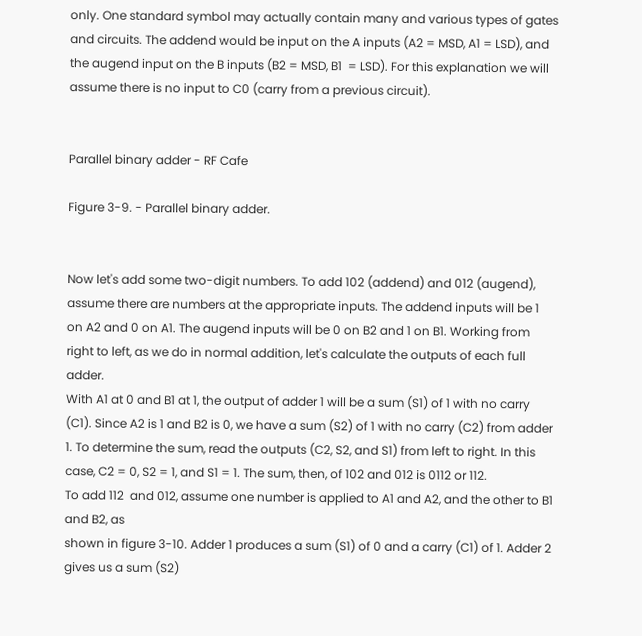only. One standard symbol may actually contain many and various types of gates and circuits. The addend would be input on the A inputs (A2 = MSD, A1 = LSD), and the augend input on the B inputs (B2 = MSD, B1  = LSD). For this explanation we will assume there is no input to C0 (carry from a previous circuit).


Parallel binary adder - RF Cafe

Figure 3-9. - Parallel binary adder.


Now let's add some two-digit numbers. To add 102 (addend) and 012 (augend), assume there are numbers at the appropriate inputs. The addend inputs will be 1 on A2 and 0 on A1. The augend inputs will be 0 on B2 and 1 on B1. Working from right to left, as we do in normal addition, let's calculate the outputs of each full adder.
With A1 at 0 and B1 at 1, the output of adder 1 will be a sum (S1) of 1 with no carry (C1). Since A2 is 1 and B2 is 0, we have a sum (S2) of 1 with no carry (C2) from adder 1. To determine the sum, read the outputs (C2, S2, and S1) from left to right. In this case, C2 = 0, S2 = 1, and S1 = 1. The sum, then, of 102 and 012 is 0112 or 112.
To add 112  and 012, assume one number is applied to A1 and A2, and the other to B1 and B2, as
shown in figure 3-10. Adder 1 produces a sum (S1) of 0 and a carry (C1) of 1. Adder 2 gives us a sum (S2)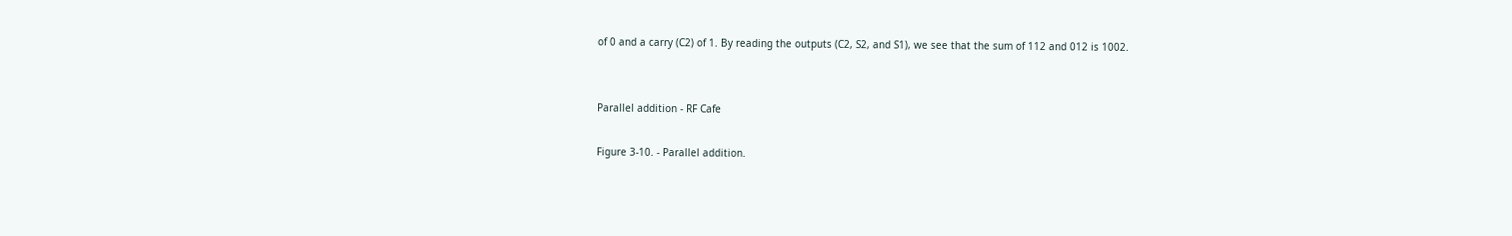of 0 and a carry (C2) of 1. By reading the outputs (C2, S2, and S1), we see that the sum of 112 and 012 is 1002.


Parallel addition - RF Cafe

Figure 3-10. - Parallel addition.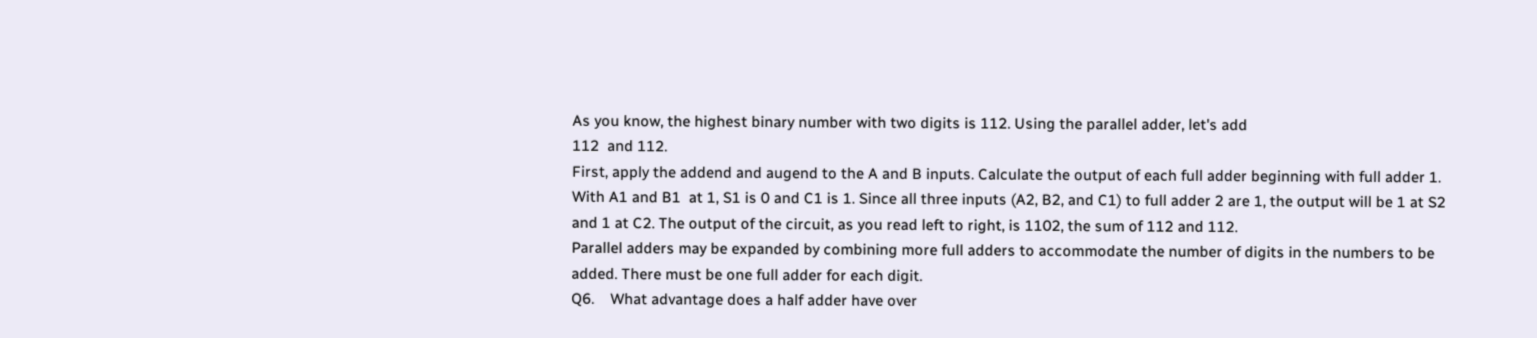As you know, the highest binary number with two digits is 112. Using the parallel adder, let's add
112  and 112.
First, apply the addend and augend to the A and B inputs. Calculate the output of each full adder beginning with full adder 1. With A1 and B1  at 1, S1 is 0 and C1 is 1. Since all three inputs (A2, B2, and C1) to full adder 2 are 1, the output will be 1 at S2 and 1 at C2. The output of the circuit, as you read left to right, is 1102, the sum of 112 and 112.
Parallel adders may be expanded by combining more full adders to accommodate the number of digits in the numbers to be added. There must be one full adder for each digit.
Q6.    What advantage does a half adder have over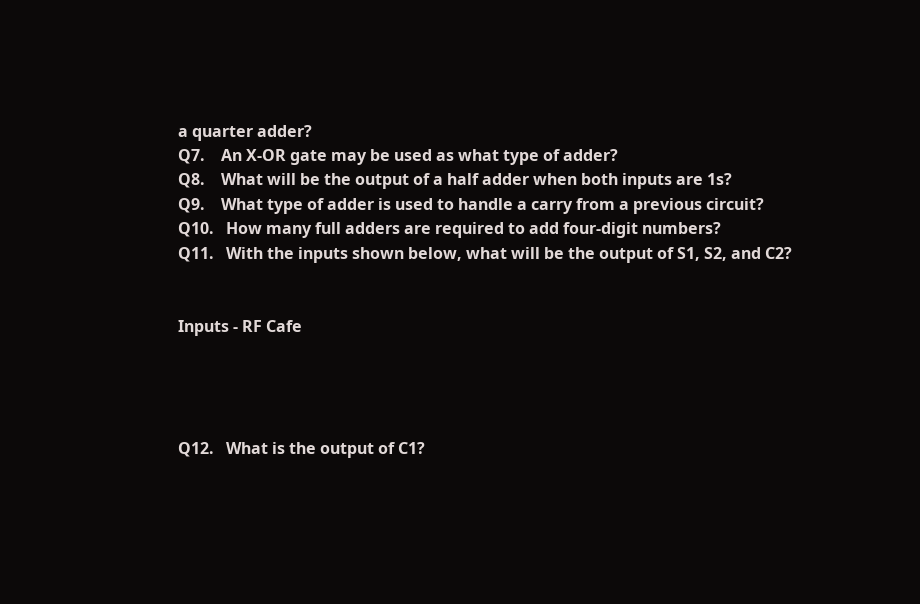a quarter adder?
Q7.    An X-OR gate may be used as what type of adder?
Q8.    What will be the output of a half adder when both inputs are 1s?
Q9.    What type of adder is used to handle a carry from a previous circuit?
Q10.   How many full adders are required to add four-digit numbers?
Q11.   With the inputs shown below, what will be the output of S1, S2, and C2?


Inputs - RF Cafe




Q12.   What is the output of C1?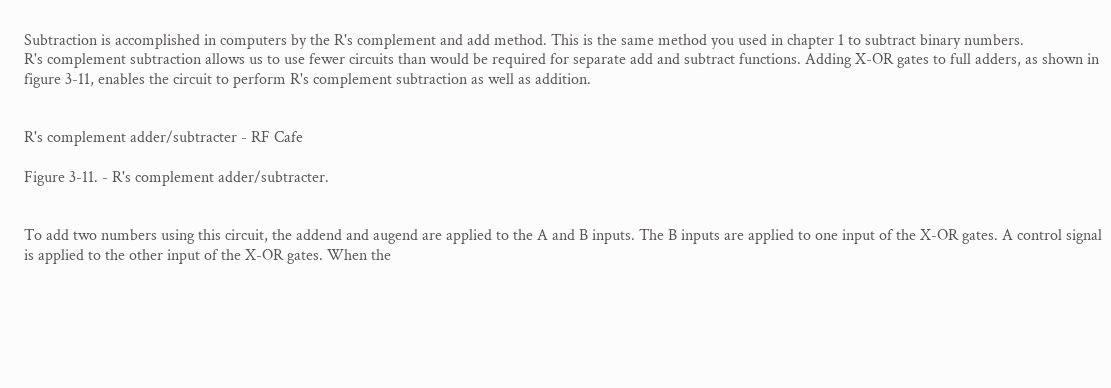Subtraction is accomplished in computers by the R's complement and add method. This is the same method you used in chapter 1 to subtract binary numbers.
R's complement subtraction allows us to use fewer circuits than would be required for separate add and subtract functions. Adding X-OR gates to full adders, as shown in figure 3-11, enables the circuit to perform R's complement subtraction as well as addition.


R's complement adder/subtracter - RF Cafe

Figure 3-11. - R's complement adder/subtracter.


To add two numbers using this circuit, the addend and augend are applied to the A and B inputs. The B inputs are applied to one input of the X-OR gates. A control signal is applied to the other input of the X-OR gates. When the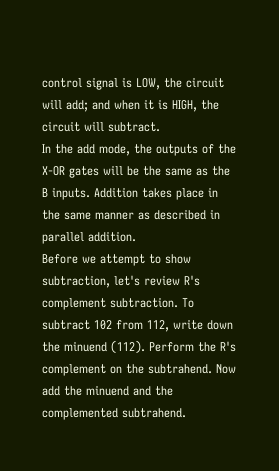control signal is LOW, the circuit will add; and when it is HIGH, the circuit will subtract.
In the add mode, the outputs of the X-OR gates will be the same as the B inputs. Addition takes place in the same manner as described in parallel addition.
Before we attempt to show subtraction, let's review R's complement subtraction. To subtract 102 from 112, write down the minuend (112). Perform the R's complement on the subtrahend. Now add the minuend and the complemented subtrahend.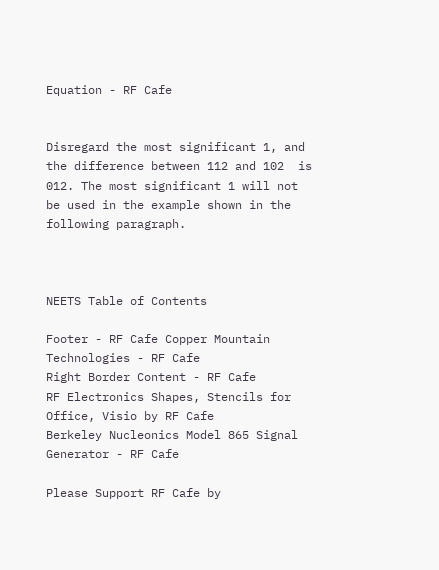Equation - RF Cafe


Disregard the most significant 1, and the difference between 112 and 102  is 012. The most significant 1 will not be used in the example shown in the following paragraph.



NEETS Table of Contents

Footer - RF Cafe Copper Mountain Technologies - RF Cafe
Right Border Content - RF Cafe
RF Electronics Shapes, Stencils for Office, Visio by RF Cafe
Berkeley Nucleonics Model 865 Signal Generator - RF Cafe

Please Support RF Cafe by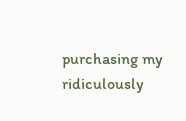purchasing my  ridiculously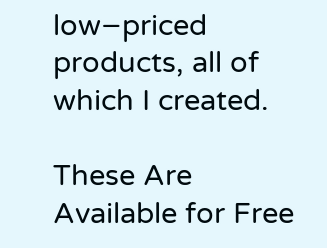low−priced products, all of which I created.

These Are Available for Free